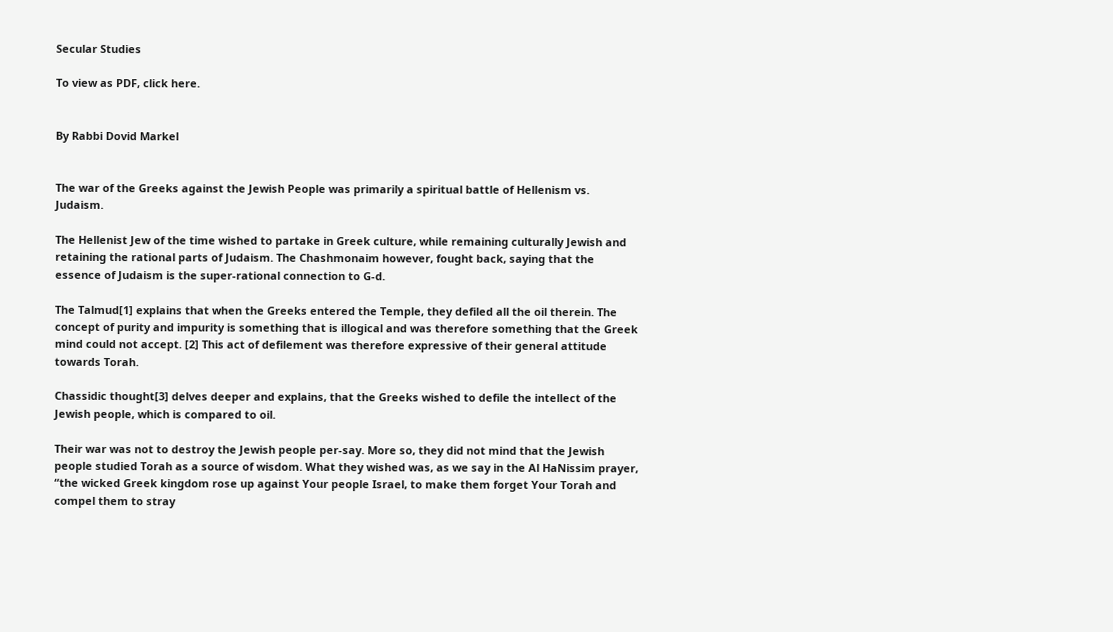Secular Studies

To view as PDF, click here.


By Rabbi Dovid Markel


The war of the Greeks against the Jewish People was primarily a spiritual battle of Hellenism vs. Judaism.

The Hellenist Jew of the time wished to partake in Greek culture, while remaining culturally Jewish and retaining the rational parts of Judaism. The Chashmonaim however, fought back, saying that the essence of Judaism is the super-rational connection to G-d.

The Talmud[1] explains that when the Greeks entered the Temple, they defiled all the oil therein. The concept of purity and impurity is something that is illogical and was therefore something that the Greek mind could not accept. [2] This act of defilement was therefore expressive of their general attitude towards Torah.

Chassidic thought[3] delves deeper and explains, that the Greeks wished to defile the intellect of the Jewish people, which is compared to oil.

Their war was not to destroy the Jewish people per-say. More so, they did not mind that the Jewish people studied Torah as a source of wisdom. What they wished was, as we say in the Al HaNissim prayer, “the wicked Greek kingdom rose up against Your people Israel, to make them forget Your Torah and compel them to stray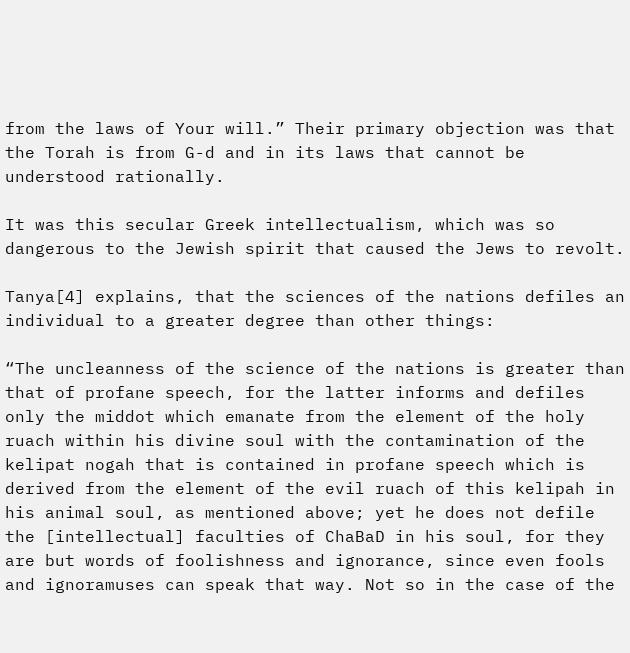from the laws of Your will.” Their primary objection was that the Torah is from G-d and in its laws that cannot be understood rationally.

It was this secular Greek intellectualism, which was so dangerous to the Jewish spirit that caused the Jews to revolt.

Tanya[4] explains, that the sciences of the nations defiles an individual to a greater degree than other things:

“The uncleanness of the science of the nations is greater than that of profane speech, for the latter informs and defiles only the middot which emanate from the element of the holy ruach within his divine soul with the contamination of the kelipat nogah that is contained in profane speech which is derived from the element of the evil ruach of this kelipah in his animal soul, as mentioned above; yet he does not defile the [intellectual] faculties of ChaBaD in his soul, for they are but words of foolishness and ignorance, since even fools and ignoramuses can speak that way. Not so in the case of the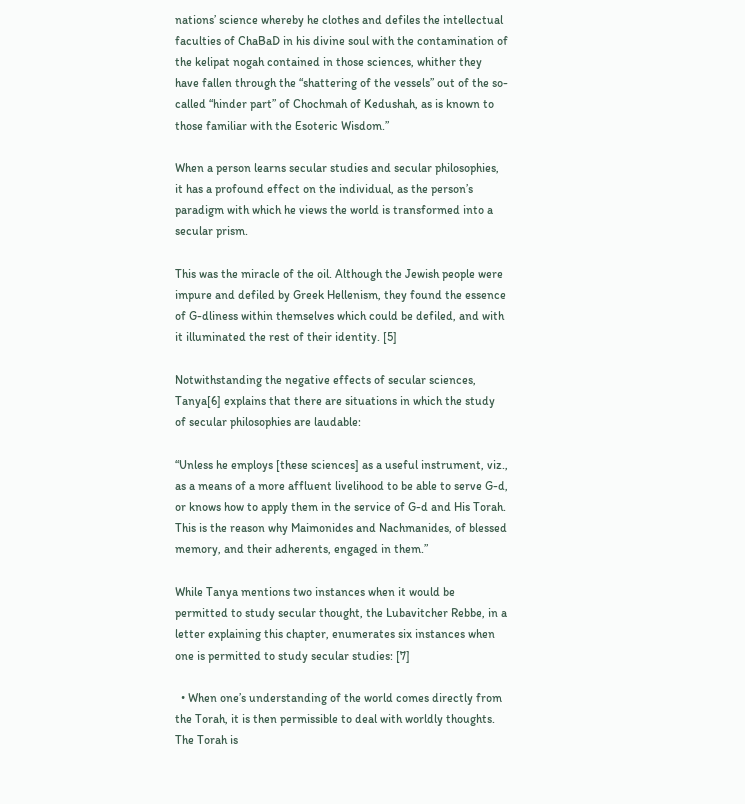nations’ science whereby he clothes and defiles the intellectual faculties of ChaBaD in his divine soul with the contamination of the kelipat nogah contained in those sciences, whither they have fallen through the “shattering of the vessels” out of the so-called “hinder part” of Chochmah of Kedushah, as is known to those familiar with the Esoteric Wisdom.”

When a person learns secular studies and secular philosophies, it has a profound effect on the individual, as the person’s paradigm with which he views the world is transformed into a secular prism.

This was the miracle of the oil. Although the Jewish people were impure and defiled by Greek Hellenism, they found the essence of G-dliness within themselves which could be defiled, and with it illuminated the rest of their identity. [5]

Notwithstanding the negative effects of secular sciences, Tanya[6] explains that there are situations in which the study of secular philosophies are laudable:

“Unless he employs [these sciences] as a useful instrument, viz., as a means of a more affluent livelihood to be able to serve G-d, or knows how to apply them in the service of G-d and His Torah. This is the reason why Maimonides and Nachmanides, of blessed memory, and their adherents, engaged in them.”

While Tanya mentions two instances when it would be permitted to study secular thought, the Lubavitcher Rebbe, in a letter explaining this chapter, enumerates six instances when one is permitted to study secular studies: [7]

  • When one’s understanding of the world comes directly from the Torah, it is then permissible to deal with worldly thoughts. The Torah is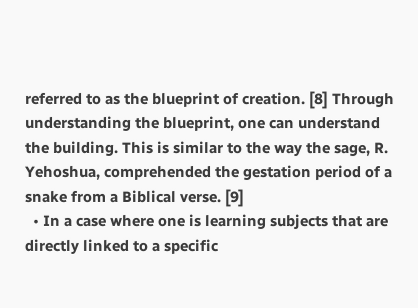referred to as the blueprint of creation. [8] Through understanding the blueprint, one can understand the building. This is similar to the way the sage, R. Yehoshua, comprehended the gestation period of a snake from a Biblical verse. [9]
  • In a case where one is learning subjects that are directly linked to a specific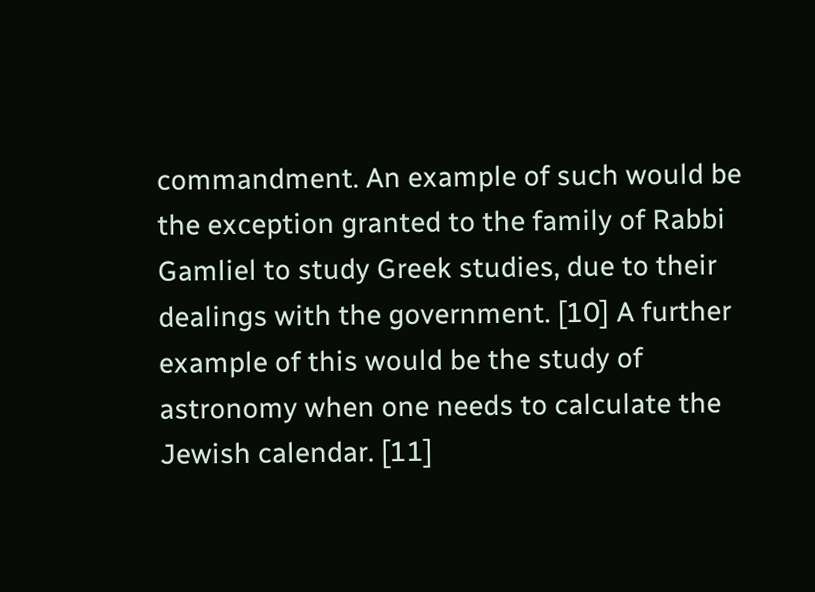commandment. An example of such would be the exception granted to the family of Rabbi Gamliel to study Greek studies, due to their dealings with the government. [10] A further example of this would be the study of astronomy when one needs to calculate the Jewish calendar. [11]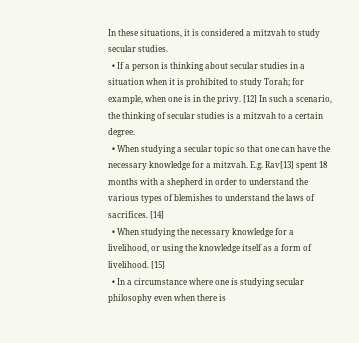In these situations, it is considered a mitzvah to study secular studies.
  • If a person is thinking about secular studies in a situation when it is prohibited to study Torah; for example, when one is in the privy. [12] In such a scenario, the thinking of secular studies is a mitzvah to a certain degree.
  • When studying a secular topic so that one can have the necessary knowledge for a mitzvah. E.g. Rav[13] spent 18 months with a shepherd in order to understand the various types of blemishes to understand the laws of sacrifices. [14]
  • When studying the necessary knowledge for a livelihood, or using the knowledge itself as a form of livelihood. [15]
  • In a circumstance where one is studying secular philosophy even when there is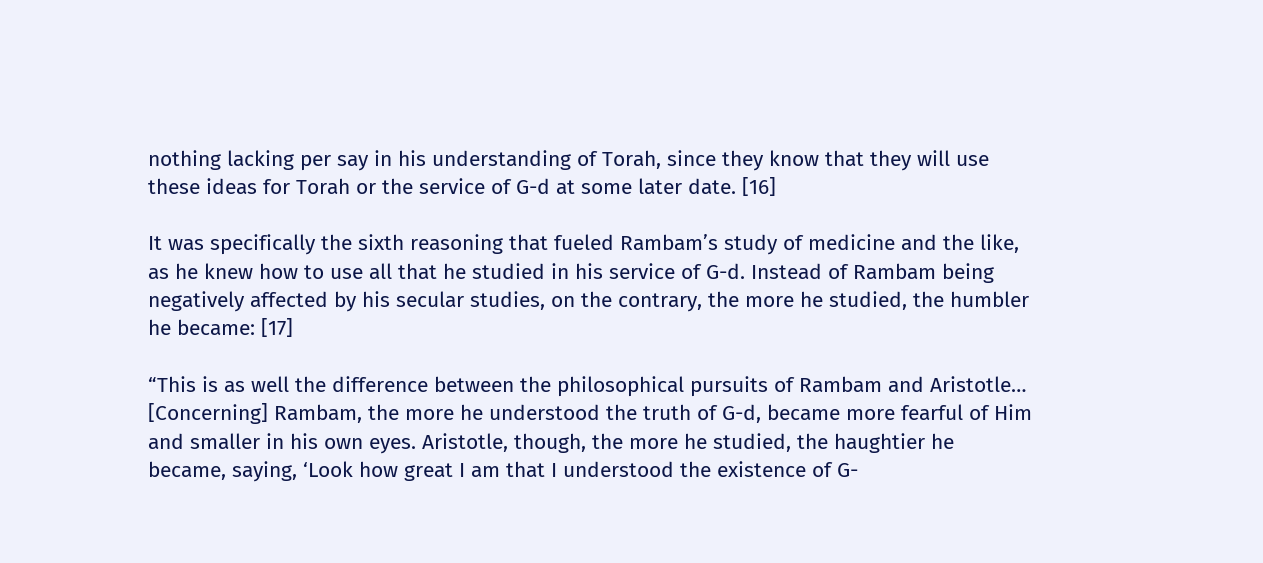nothing lacking per say in his understanding of Torah, since they know that they will use these ideas for Torah or the service of G-d at some later date. [16]

It was specifically the sixth reasoning that fueled Rambam’s study of medicine and the like, as he knew how to use all that he studied in his service of G-d. Instead of Rambam being negatively affected by his secular studies, on the contrary, the more he studied, the humbler he became: [17]

“This is as well the difference between the philosophical pursuits of Rambam and Aristotle… [Concerning] Rambam, the more he understood the truth of G-d, became more fearful of Him and smaller in his own eyes. Aristotle, though, the more he studied, the haughtier he became, saying, ‘Look how great I am that I understood the existence of G-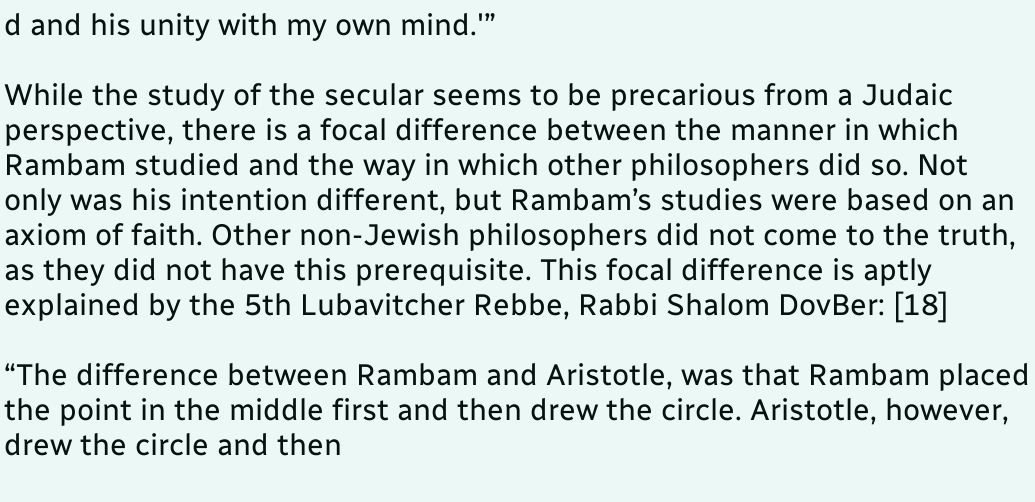d and his unity with my own mind.'”

While the study of the secular seems to be precarious from a Judaic perspective, there is a focal difference between the manner in which Rambam studied and the way in which other philosophers did so. Not only was his intention different, but Rambam’s studies were based on an axiom of faith. Other non-Jewish philosophers did not come to the truth, as they did not have this prerequisite. This focal difference is aptly explained by the 5th Lubavitcher Rebbe, Rabbi Shalom DovBer: [18]

“The difference between Rambam and Aristotle, was that Rambam placed the point in the middle first and then drew the circle. Aristotle, however, drew the circle and then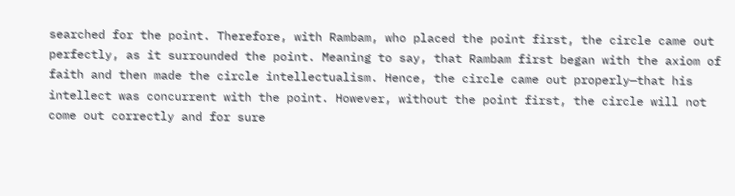searched for the point. Therefore, with Rambam, who placed the point first, the circle came out perfectly, as it surrounded the point. Meaning to say, that Rambam first began with the axiom of faith and then made the circle intellectualism. Hence, the circle came out properly—that his intellect was concurrent with the point. However, without the point first, the circle will not come out correctly and for sure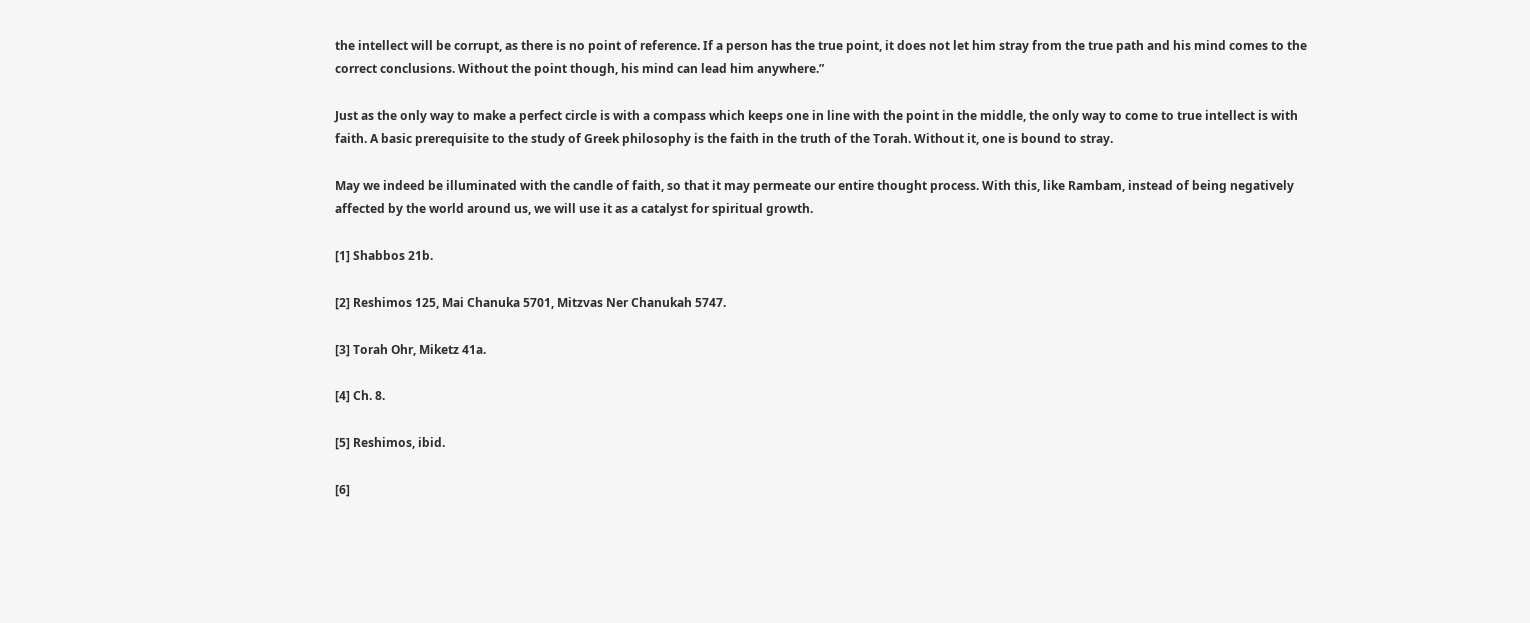the intellect will be corrupt, as there is no point of reference. If a person has the true point, it does not let him stray from the true path and his mind comes to the correct conclusions. Without the point though, his mind can lead him anywhere.”

Just as the only way to make a perfect circle is with a compass which keeps one in line with the point in the middle, the only way to come to true intellect is with faith. A basic prerequisite to the study of Greek philosophy is the faith in the truth of the Torah. Without it, one is bound to stray.

May we indeed be illuminated with the candle of faith, so that it may permeate our entire thought process. With this, like Rambam, instead of being negatively affected by the world around us, we will use it as a catalyst for spiritual growth.

[1] Shabbos 21b.

[2] Reshimos 125, Mai Chanuka 5701, Mitzvas Ner Chanukah 5747.

[3] Torah Ohr, Miketz 41a.

[4] Ch. 8.

[5] Reshimos, ibid.

[6]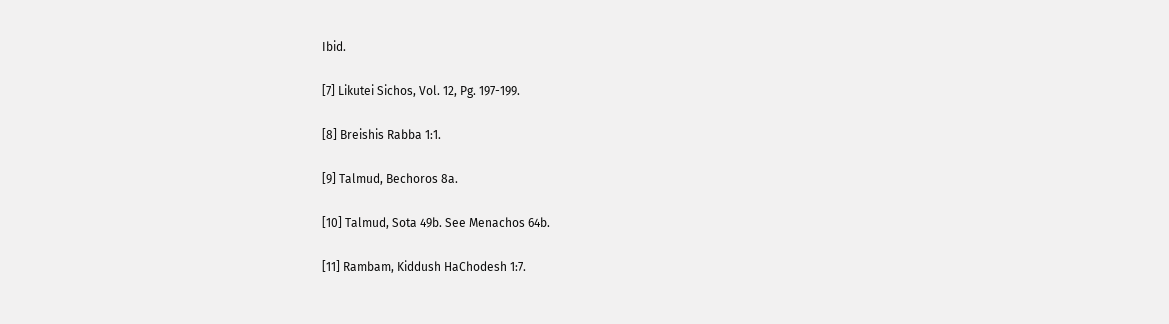Ibid.

[7] Likutei Sichos, Vol. 12, Pg. 197-199.

[8] Breishis Rabba 1:1.

[9] Talmud, Bechoros 8a.

[10] Talmud, Sota 49b. See Menachos 64b.

[11] Rambam, Kiddush HaChodesh 1:7.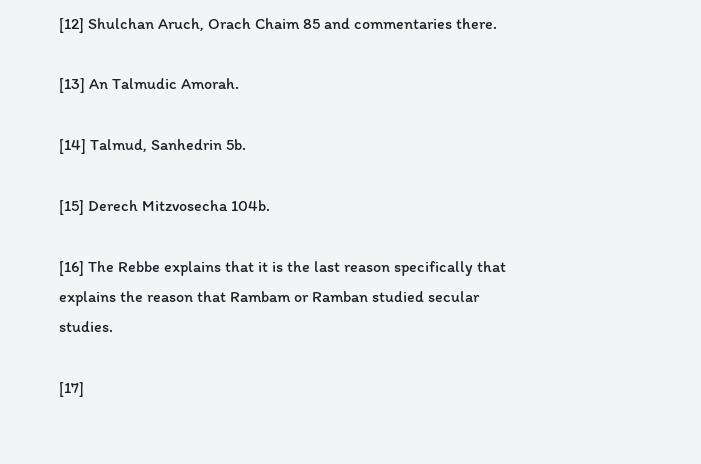[12] Shulchan Aruch, Orach Chaim 85 and commentaries there.

[13] An Talmudic Amorah.

[14] Talmud, Sanhedrin 5b.

[15] Derech Mitzvosecha 104b.

[16] The Rebbe explains that it is the last reason specifically that explains the reason that Rambam or Ramban studied secular studies.

[17]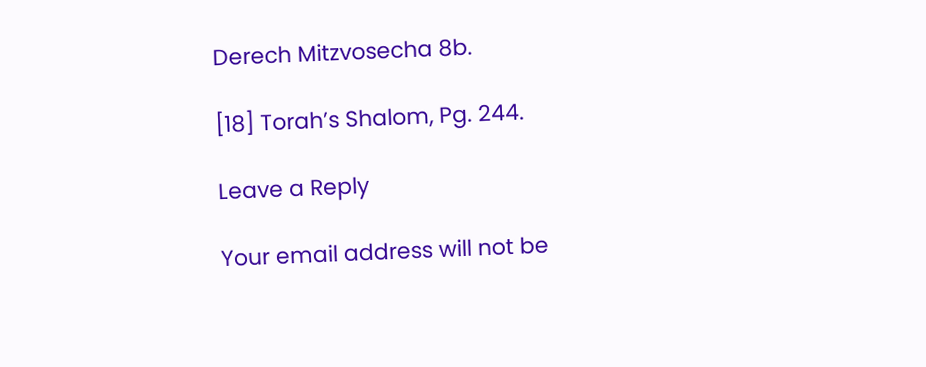Derech Mitzvosecha 8b.

[18] Torah’s Shalom, Pg. 244.

Leave a Reply

Your email address will not be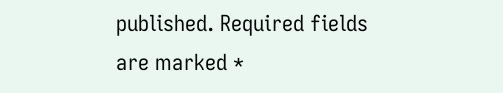published. Required fields are marked *